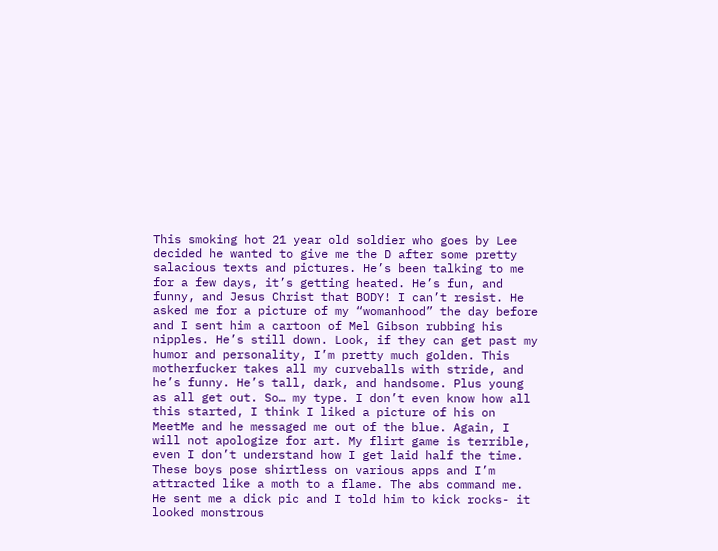This smoking hot 21 year old soldier who goes by Lee decided he wanted to give me the D after some pretty salacious texts and pictures. He’s been talking to me for a few days, it’s getting heated. He’s fun, and funny, and Jesus Christ that BODY! I can’t resist. He asked me for a picture of my “womanhood” the day before and I sent him a cartoon of Mel Gibson rubbing his nipples. He’s still down. Look, if they can get past my humor and personality, I’m pretty much golden. This motherfucker takes all my curveballs with stride, and he’s funny. He’s tall, dark, and handsome. Plus young as all get out. So… my type. I don’t even know how all this started, I think I liked a picture of his on MeetMe and he messaged me out of the blue. Again, I will not apologize for art. My flirt game is terrible, even I don’t understand how I get laid half the time. These boys pose shirtless on various apps and I’m attracted like a moth to a flame. The abs command me. He sent me a dick pic and I told him to kick rocks- it looked monstrous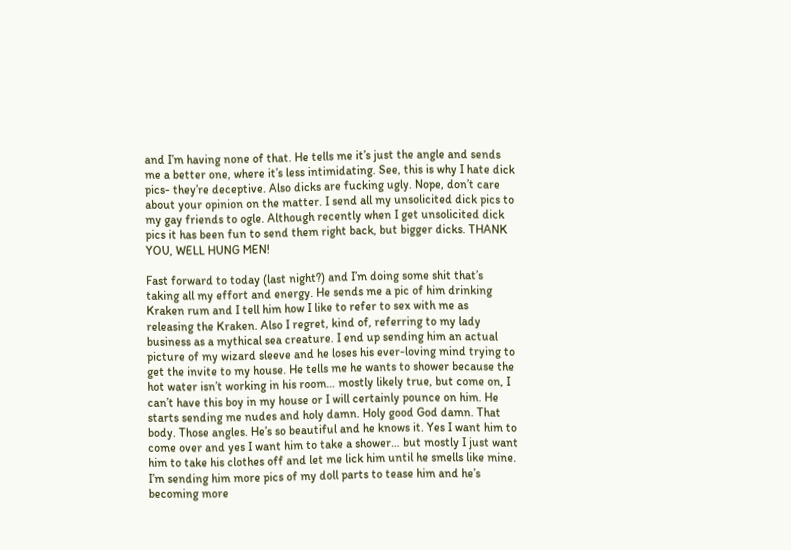and I’m having none of that. He tells me it’s just the angle and sends me a better one, where it’s less intimidating. See, this is why I hate dick pics- they’re deceptive. Also dicks are fucking ugly. Nope, don’t care about your opinion on the matter. I send all my unsolicited dick pics to my gay friends to ogle. Although recently when I get unsolicited dick pics it has been fun to send them right back, but bigger dicks. THANK YOU, WELL HUNG MEN!

Fast forward to today (last night?) and I’m doing some shit that’s taking all my effort and energy. He sends me a pic of him drinking Kraken rum and I tell him how I like to refer to sex with me as releasing the Kraken. Also I regret, kind of, referring to my lady business as a mythical sea creature. I end up sending him an actual picture of my wizard sleeve and he loses his ever-loving mind trying to get the invite to my house. He tells me he wants to shower because the hot water isn’t working in his room… mostly likely true, but come on, I can’t have this boy in my house or I will certainly pounce on him. He starts sending me nudes and holy damn. Holy good God damn. That body. Those angles. He’s so beautiful and he knows it. Yes I want him to come over and yes I want him to take a shower… but mostly I just want him to take his clothes off and let me lick him until he smells like mine. I’m sending him more pics of my doll parts to tease him and he’s becoming more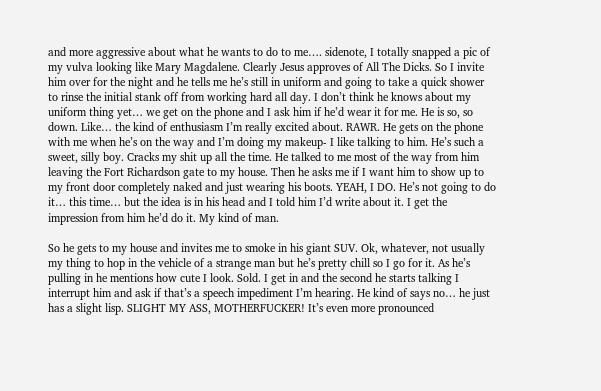and more aggressive about what he wants to do to me…. sidenote, I totally snapped a pic of my vulva looking like Mary Magdalene. Clearly Jesus approves of All The Dicks. So I invite him over for the night and he tells me he’s still in uniform and going to take a quick shower to rinse the initial stank off from working hard all day. I don’t think he knows about my uniform thing yet… we get on the phone and I ask him if he’d wear it for me. He is so, so down. Like… the kind of enthusiasm I’m really excited about. RAWR. He gets on the phone with me when he’s on the way and I’m doing my makeup- I like talking to him. He’s such a sweet, silly boy. Cracks my shit up all the time. He talked to me most of the way from him leaving the Fort Richardson gate to my house. Then he asks me if I want him to show up to my front door completely naked and just wearing his boots. YEAH, I DO. He’s not going to do it… this time… but the idea is in his head and I told him I’d write about it. I get the impression from him he’d do it. My kind of man.

So he gets to my house and invites me to smoke in his giant SUV. Ok, whatever, not usually my thing to hop in the vehicle of a strange man but he’s pretty chill so I go for it. As he’s pulling in he mentions how cute I look. Sold. I get in and the second he starts talking I interrupt him and ask if that’s a speech impediment I’m hearing. He kind of says no… he just has a slight lisp. SLIGHT MY ASS, MOTHERFUCKER! It’s even more pronounced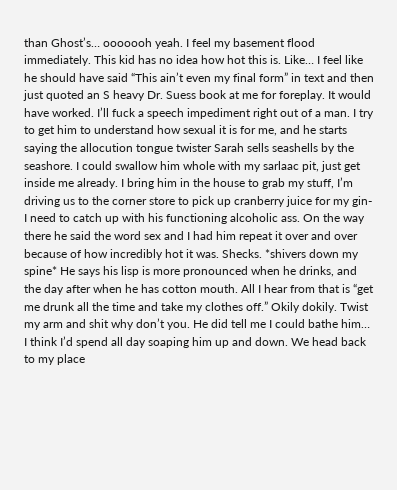than Ghost’s… ooooooh yeah. I feel my basement flood immediately. This kid has no idea how hot this is. Like… I feel like he should have said “This ain’t even my final form” in text and then just quoted an S heavy Dr. Suess book at me for foreplay. It would have worked. I’ll fuck a speech impediment right out of a man. I try to get him to understand how sexual it is for me, and he starts saying the allocution tongue twister Sarah sells seashells by the seashore. I could swallow him whole with my sarlaac pit, just get inside me already. I bring him in the house to grab my stuff, I’m driving us to the corner store to pick up cranberry juice for my gin- I need to catch up with his functioning alcoholic ass. On the way there he said the word sex and I had him repeat it over and over because of how incredibly hot it was. Shecks. *shivers down my spine* He says his lisp is more pronounced when he drinks, and the day after when he has cotton mouth. All I hear from that is “get me drunk all the time and take my clothes off.” Okily dokily. Twist my arm and shit why don’t you. He did tell me I could bathe him… I think I’d spend all day soaping him up and down. We head back to my place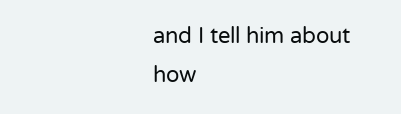and I tell him about how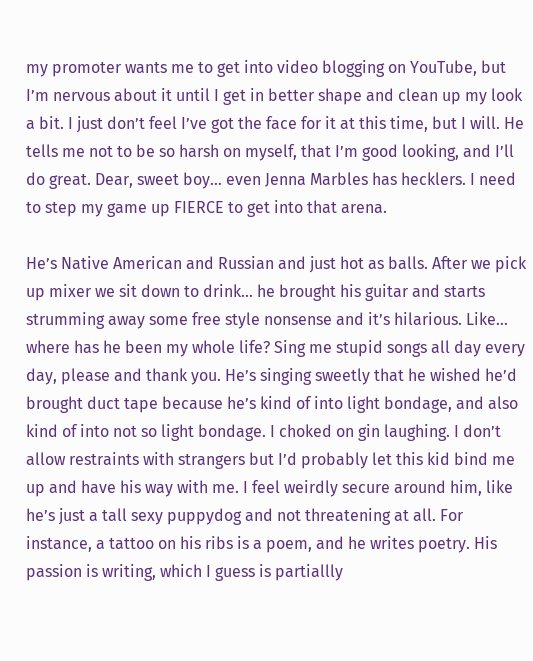my promoter wants me to get into video blogging on YouTube, but I’m nervous about it until I get in better shape and clean up my look a bit. I just don’t feel I’ve got the face for it at this time, but I will. He tells me not to be so harsh on myself, that I’m good looking, and I’ll do great. Dear, sweet boy… even Jenna Marbles has hecklers. I need to step my game up FIERCE to get into that arena.

He’s Native American and Russian and just hot as balls. After we pick up mixer we sit down to drink… he brought his guitar and starts strumming away some free style nonsense and it’s hilarious. Like… where has he been my whole life? Sing me stupid songs all day every day, please and thank you. He’s singing sweetly that he wished he’d brought duct tape because he’s kind of into light bondage, and also kind of into not so light bondage. I choked on gin laughing. I don’t allow restraints with strangers but I’d probably let this kid bind me up and have his way with me. I feel weirdly secure around him, like he’s just a tall sexy puppydog and not threatening at all. For instance, a tattoo on his ribs is a poem, and he writes poetry. His passion is writing, which I guess is partiallly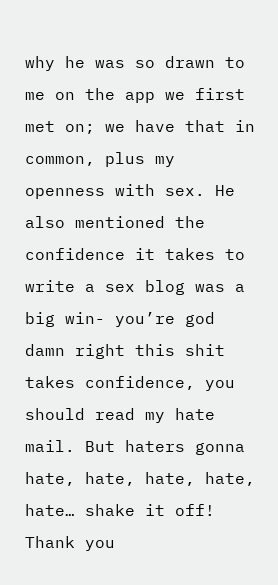why he was so drawn to me on the app we first met on; we have that in common, plus my openness with sex. He also mentioned the confidence it takes to write a sex blog was a big win- you’re god damn right this shit takes confidence, you should read my hate mail. But haters gonna hate, hate, hate, hate, hate… shake it off! Thank you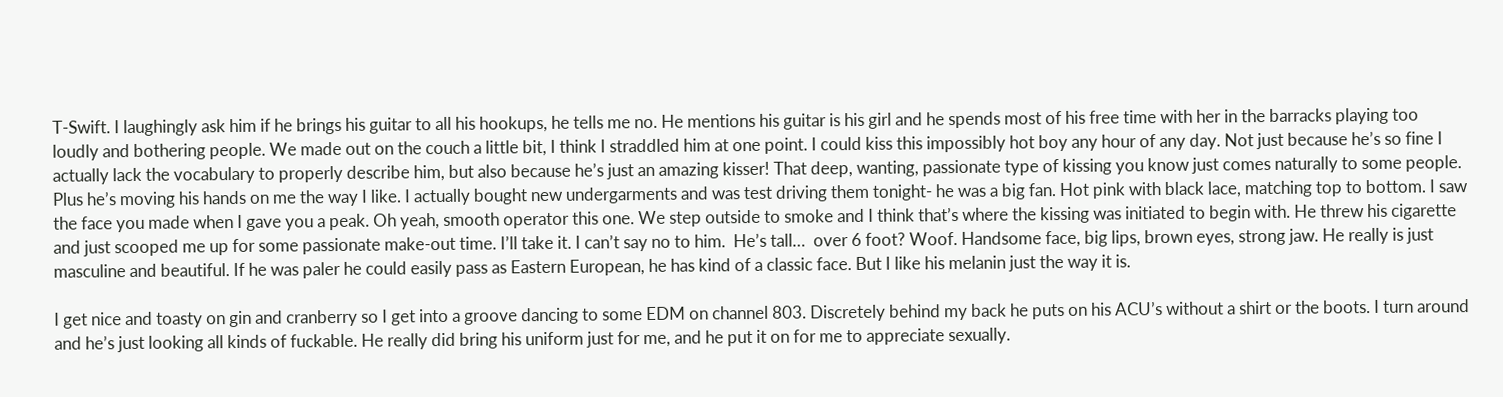T-Swift. I laughingly ask him if he brings his guitar to all his hookups, he tells me no. He mentions his guitar is his girl and he spends most of his free time with her in the barracks playing too loudly and bothering people. We made out on the couch a little bit, I think I straddled him at one point. I could kiss this impossibly hot boy any hour of any day. Not just because he’s so fine I actually lack the vocabulary to properly describe him, but also because he’s just an amazing kisser! That deep, wanting, passionate type of kissing you know just comes naturally to some people. Plus he’s moving his hands on me the way I like. I actually bought new undergarments and was test driving them tonight- he was a big fan. Hot pink with black lace, matching top to bottom. I saw the face you made when I gave you a peak. Oh yeah, smooth operator this one. We step outside to smoke and I think that’s where the kissing was initiated to begin with. He threw his cigarette and just scooped me up for some passionate make-out time. I’ll take it. I can’t say no to him.  He’s tall…  over 6 foot? Woof. Handsome face, big lips, brown eyes, strong jaw. He really is just masculine and beautiful. If he was paler he could easily pass as Eastern European, he has kind of a classic face. But I like his melanin just the way it is.

I get nice and toasty on gin and cranberry so I get into a groove dancing to some EDM on channel 803. Discretely behind my back he puts on his ACU’s without a shirt or the boots. I turn around and he’s just looking all kinds of fuckable. He really did bring his uniform just for me, and he put it on for me to appreciate sexually.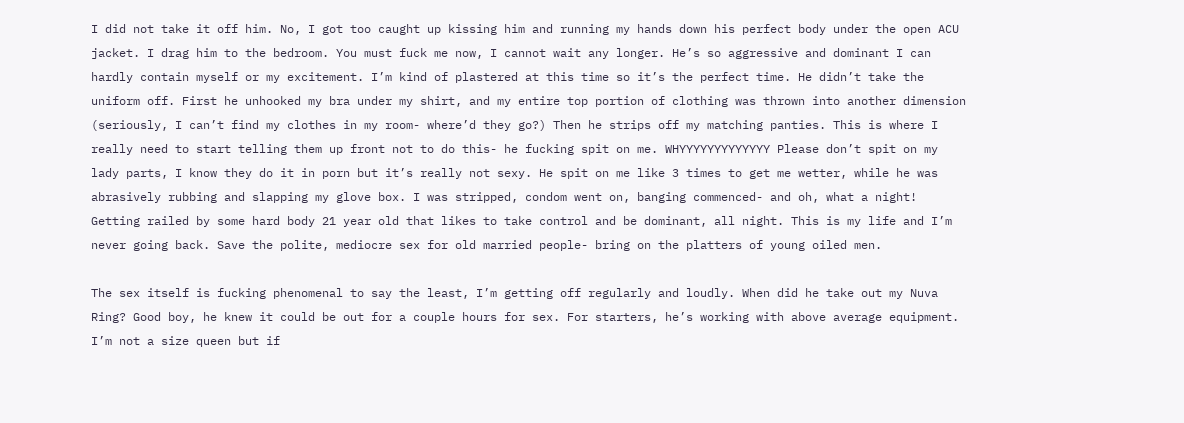I did not take it off him. No, I got too caught up kissing him and running my hands down his perfect body under the open ACU jacket. I drag him to the bedroom. You must fuck me now, I cannot wait any longer. He’s so aggressive and dominant I can hardly contain myself or my excitement. I’m kind of plastered at this time so it’s the perfect time. He didn’t take the uniform off. First he unhooked my bra under my shirt, and my entire top portion of clothing was thrown into another dimension (seriously, I can’t find my clothes in my room- where’d they go?) Then he strips off my matching panties. This is where I really need to start telling them up front not to do this- he fucking spit on me. WHYYYYYYYYYYYYY Please don’t spit on my lady parts, I know they do it in porn but it’s really not sexy. He spit on me like 3 times to get me wetter, while he was abrasively rubbing and slapping my glove box. I was stripped, condom went on, banging commenced- and oh, what a night! Getting railed by some hard body 21 year old that likes to take control and be dominant, all night. This is my life and I’m never going back. Save the polite, mediocre sex for old married people- bring on the platters of young oiled men.

The sex itself is fucking phenomenal to say the least, I’m getting off regularly and loudly. When did he take out my Nuva Ring? Good boy, he knew it could be out for a couple hours for sex. For starters, he’s working with above average equipment. I’m not a size queen but if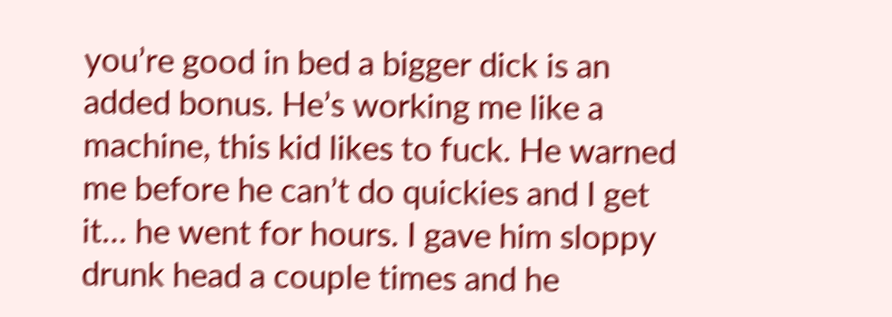you’re good in bed a bigger dick is an added bonus. He’s working me like a machine, this kid likes to fuck. He warned me before he can’t do quickies and I get it… he went for hours. I gave him sloppy drunk head a couple times and he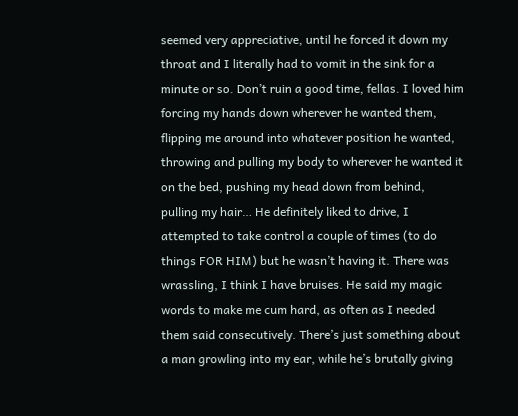seemed very appreciative, until he forced it down my throat and I literally had to vomit in the sink for a minute or so. Don’t ruin a good time, fellas. I loved him forcing my hands down wherever he wanted them, flipping me around into whatever position he wanted, throwing and pulling my body to wherever he wanted it on the bed, pushing my head down from behind, pulling my hair… He definitely liked to drive, I attempted to take control a couple of times (to do things FOR HIM) but he wasn’t having it. There was wrassling, I think I have bruises. He said my magic words to make me cum hard, as often as I needed them said consecutively. There’s just something about a man growling into my ear, while he’s brutally giving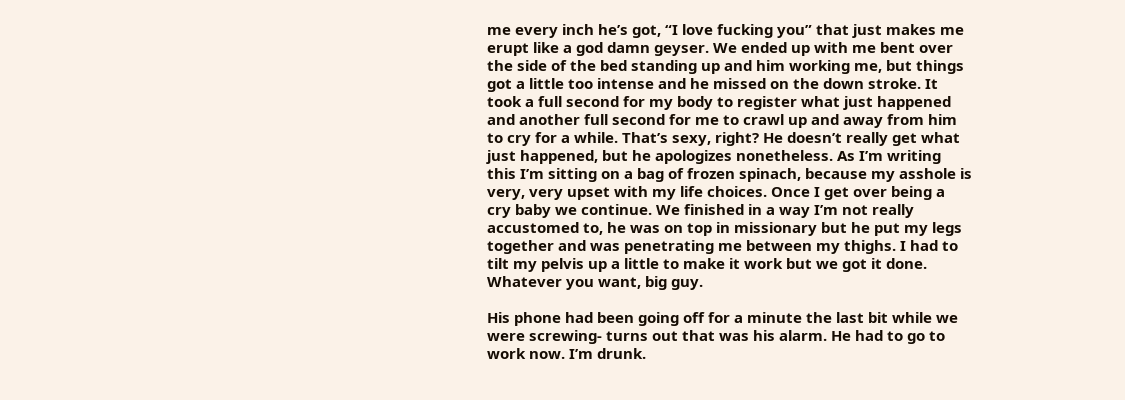me every inch he’s got, “I love fucking you” that just makes me erupt like a god damn geyser. We ended up with me bent over the side of the bed standing up and him working me, but things got a little too intense and he missed on the down stroke. It took a full second for my body to register what just happened and another full second for me to crawl up and away from him to cry for a while. That’s sexy, right? He doesn’t really get what just happened, but he apologizes nonetheless. As I’m writing this I’m sitting on a bag of frozen spinach, because my asshole is very, very upset with my life choices. Once I get over being a cry baby we continue. We finished in a way I’m not really accustomed to, he was on top in missionary but he put my legs together and was penetrating me between my thighs. I had to tilt my pelvis up a little to make it work but we got it done. Whatever you want, big guy.

His phone had been going off for a minute the last bit while we were screwing- turns out that was his alarm. He had to go to work now. I’m drunk.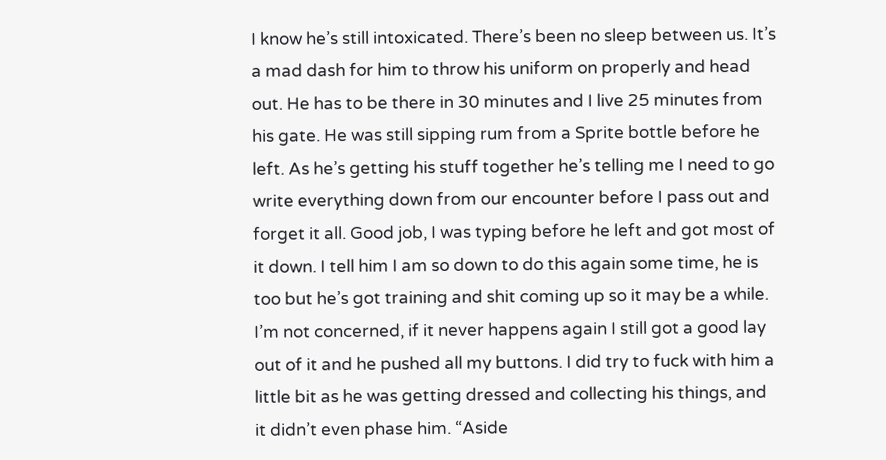I know he’s still intoxicated. There’s been no sleep between us. It’s a mad dash for him to throw his uniform on properly and head out. He has to be there in 30 minutes and I live 25 minutes from his gate. He was still sipping rum from a Sprite bottle before he left. As he’s getting his stuff together he’s telling me I need to go write everything down from our encounter before I pass out and forget it all. Good job, I was typing before he left and got most of it down. I tell him I am so down to do this again some time, he is too but he’s got training and shit coming up so it may be a while. I’m not concerned, if it never happens again I still got a good lay out of it and he pushed all my buttons. I did try to fuck with him a little bit as he was getting dressed and collecting his things, and it didn’t even phase him. “Aside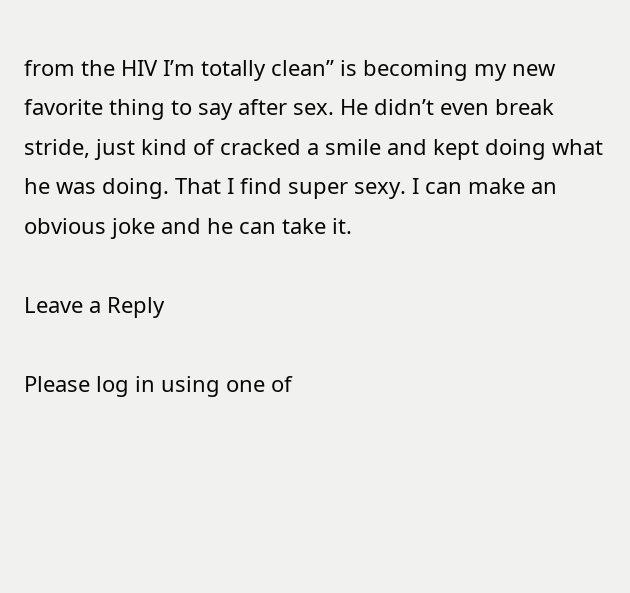from the HIV I’m totally clean” is becoming my new favorite thing to say after sex. He didn’t even break stride, just kind of cracked a smile and kept doing what he was doing. That I find super sexy. I can make an obvious joke and he can take it.

Leave a Reply

Please log in using one of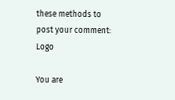these methods to post your comment: Logo

You are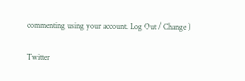commenting using your account. Log Out / Change )

Twitter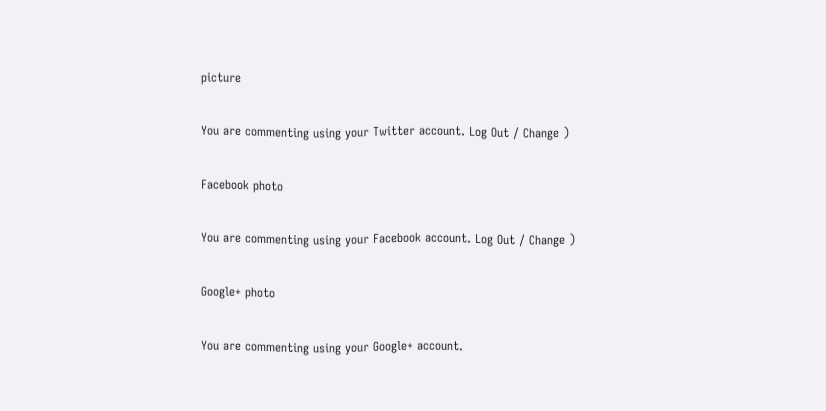picture

You are commenting using your Twitter account. Log Out / Change )

Facebook photo

You are commenting using your Facebook account. Log Out / Change )

Google+ photo

You are commenting using your Google+ account.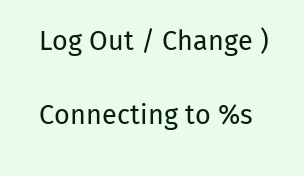Log Out / Change )

Connecting to %s